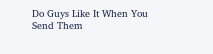Do Guys Like It When You Send Them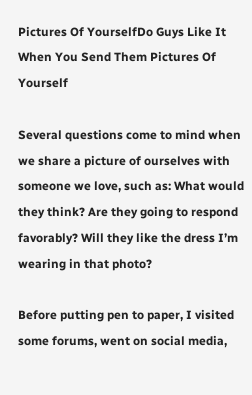Pictures Of YourselfDo Guys Like It When You Send Them Pictures Of Yourself

Several questions come to mind when we share a picture of ourselves with someone we love, such as: What would they think? Are they going to respond favorably? Will they like the dress I’m wearing in that photo?

Before putting pen to paper, I visited some forums, went on social media,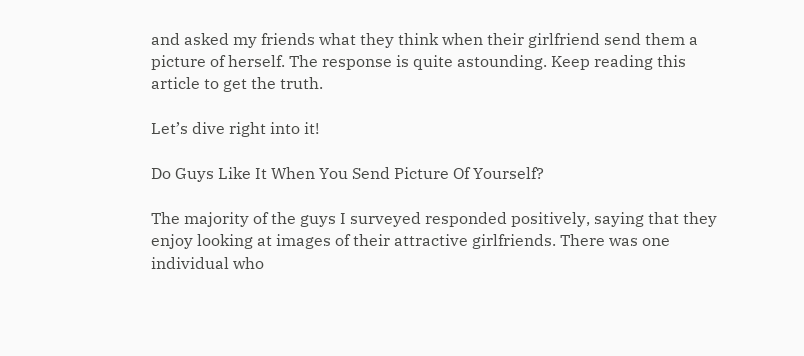and asked my friends what they think when their girlfriend send them a picture of herself. The response is quite astounding. Keep reading this article to get the truth.

Let’s dive right into it!

Do Guys Like It When You Send Picture Of Yourself?

The majority of the guys I surveyed responded positively, saying that they enjoy looking at images of their attractive girlfriends. There was one individual who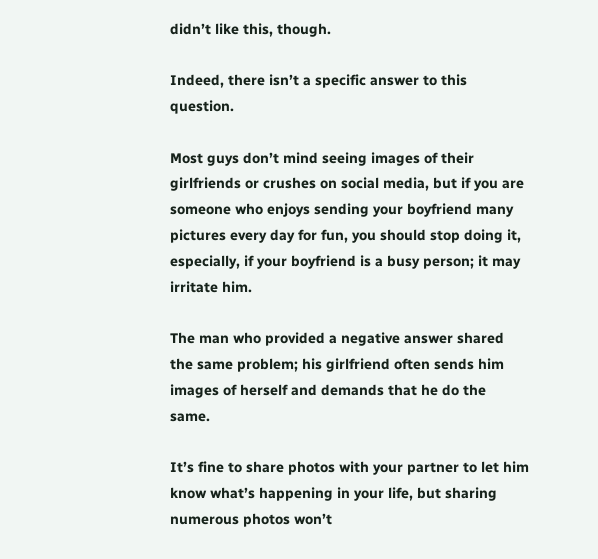didn’t like this, though.

Indeed, there isn’t a specific answer to this question.

Most guys don’t mind seeing images of their girlfriends or crushes on social media, but if you are someone who enjoys sending your boyfriend many pictures every day for fun, you should stop doing it, especially, if your boyfriend is a busy person; it may irritate him.

The man who provided a negative answer shared the same problem; his girlfriend often sends him images of herself and demands that he do the same.

It’s fine to share photos with your partner to let him know what’s happening in your life, but sharing numerous photos won’t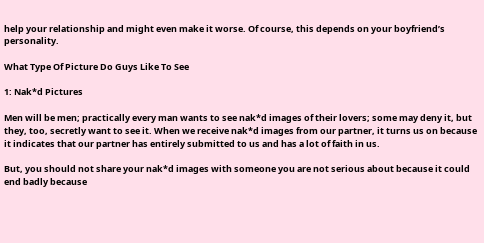help your relationship and might even make it worse. Of course, this depends on your boyfriend’s personality.

What Type Of Picture Do Guys Like To See

1: Nak*d Pictures

Men will be men; practically every man wants to see nak*d images of their lovers; some may deny it, but they, too, secretly want to see it. When we receive nak*d images from our partner, it turns us on because it indicates that our partner has entirely submitted to us and has a lot of faith in us.

But, you should not share your nak*d images with someone you are not serious about because it could end badly because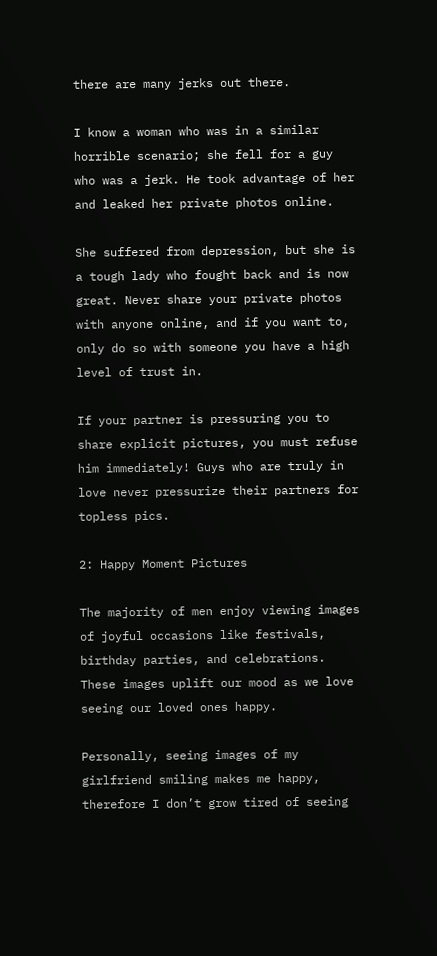there are many jerks out there.

I know a woman who was in a similar horrible scenario; she fell for a guy who was a jerk. He took advantage of her and leaked her private photos online.

She suffered from depression, but she is a tough lady who fought back and is now great. Never share your private photos with anyone online, and if you want to, only do so with someone you have a high level of trust in.

If your partner is pressuring you to share explicit pictures, you must refuse him immediately! Guys who are truly in love never pressurize their partners for topless pics.

2: Happy Moment Pictures

The majority of men enjoy viewing images of joyful occasions like festivals, birthday parties, and celebrations. These images uplift our mood as we love seeing our loved ones happy.

Personally, seeing images of my girlfriend smiling makes me happy, therefore I don’t grow tired of seeing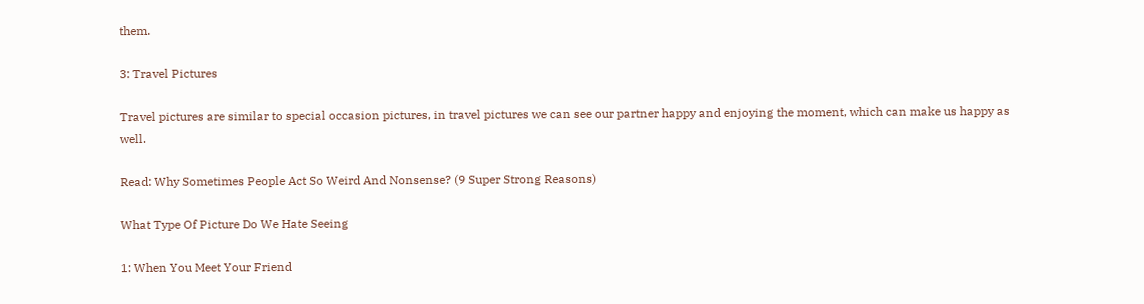them.

3: Travel Pictures

Travel pictures are similar to special occasion pictures, in travel pictures we can see our partner happy and enjoying the moment, which can make us happy as well.

Read: Why Sometimes People Act So Weird And Nonsense? (9 Super Strong Reasons)

What Type Of Picture Do We Hate Seeing

1: When You Meet Your Friend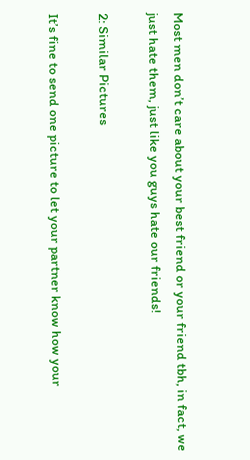Most men don’t care about your best friend or your friend tbh, in fact, we just hate them, just like you guys hate our friends!

2: Similar Pictures

It’s fine to send one picture to let your partner know how your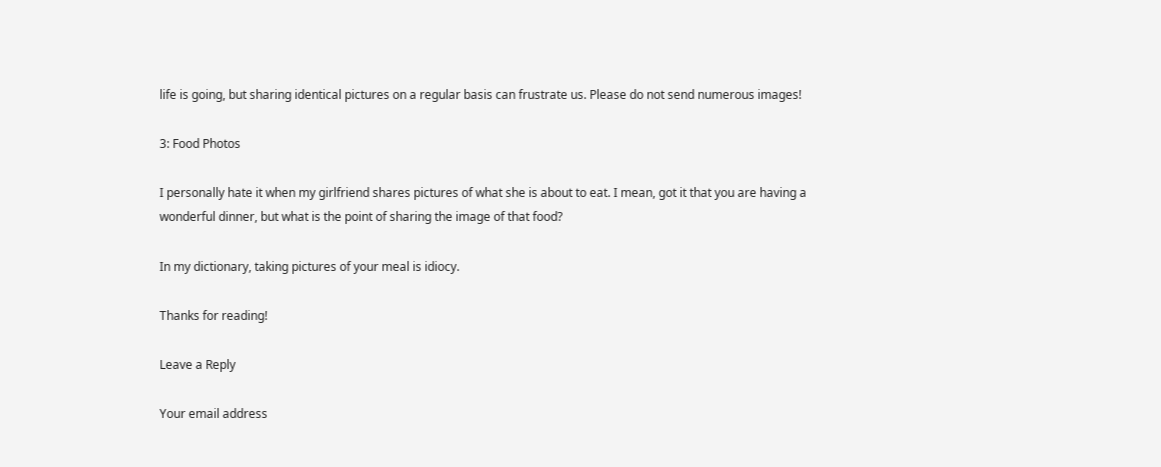life is going, but sharing identical pictures on a regular basis can frustrate us. Please do not send numerous images!

3: Food Photos

I personally hate it when my girlfriend shares pictures of what she is about to eat. I mean, got it that you are having a wonderful dinner, but what is the point of sharing the image of that food?

In my dictionary, taking pictures of your meal is idiocy.

Thanks for reading!

Leave a Reply

Your email address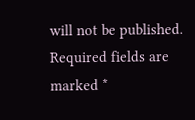will not be published. Required fields are marked *